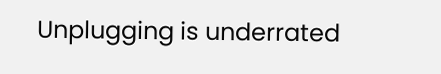Unplugging is underrated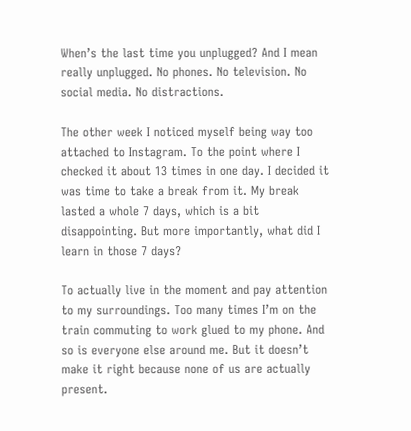When’s the last time you unplugged? And I mean really unplugged. No phones. No television. No social media. No distractions.

The other week I noticed myself being way too attached to Instagram. To the point where I checked it about 13 times in one day. I decided it was time to take a break from it. My break lasted a whole 7 days, which is a bit disappointing. But more importantly, what did I learn in those 7 days?

To actually live in the moment and pay attention to my surroundings. Too many times I’m on the train commuting to work glued to my phone. And so is everyone else around me. But it doesn’t make it right because none of us are actually present.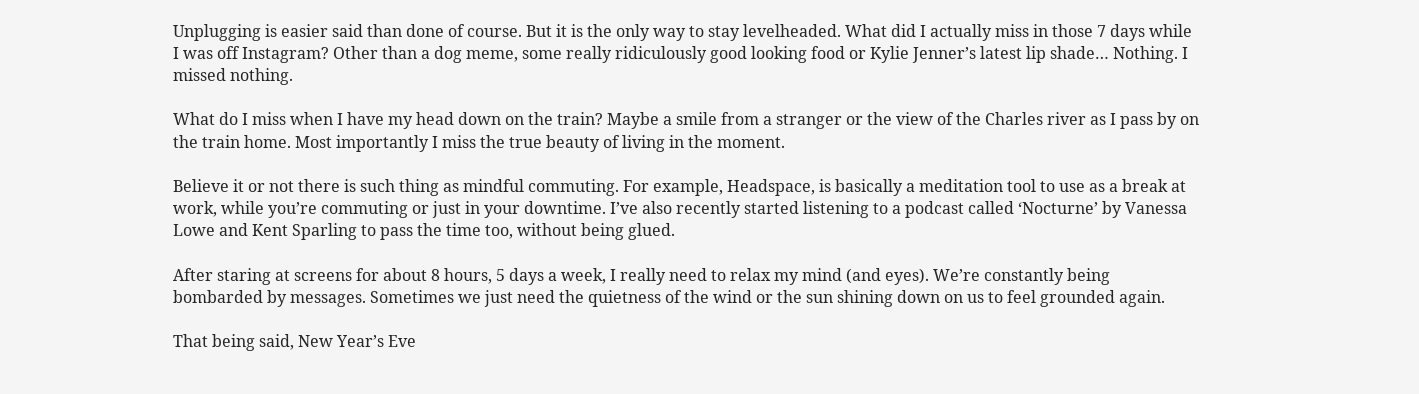Unplugging is easier said than done of course. But it is the only way to stay levelheaded. What did I actually miss in those 7 days while I was off Instagram? Other than a dog meme, some really ridiculously good looking food or Kylie Jenner’s latest lip shade… Nothing. I missed nothing.

What do I miss when I have my head down on the train? Maybe a smile from a stranger or the view of the Charles river as I pass by on the train home. Most importantly I miss the true beauty of living in the moment.

Believe it or not there is such thing as mindful commuting. For example, Headspace, is basically a meditation tool to use as a break at work, while you’re commuting or just in your downtime. I’ve also recently started listening to a podcast called ‘Nocturne’ by Vanessa Lowe and Kent Sparling to pass the time too, without being glued.

After staring at screens for about 8 hours, 5 days a week, I really need to relax my mind (and eyes). We’re constantly being bombarded by messages. Sometimes we just need the quietness of the wind or the sun shining down on us to feel grounded again.

That being said, New Year’s Eve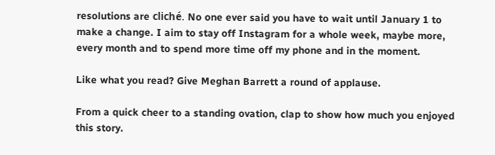resolutions are cliché. No one ever said you have to wait until January 1 to make a change. I aim to stay off Instagram for a whole week, maybe more, every month and to spend more time off my phone and in the moment.

Like what you read? Give Meghan Barrett a round of applause.

From a quick cheer to a standing ovation, clap to show how much you enjoyed this story.